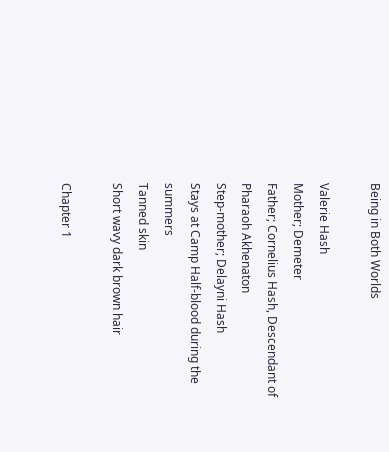Being in Both Worlds

Valerie Hash
Mother; Demeter
Father; Cornelius Hash, Descendant of Pharaoh Akhenaton
Step-mother; Delayni Hash
Stays at Camp Half-blood during the summers
Tanned skin
Short wavy dark brown hair

Chapter 1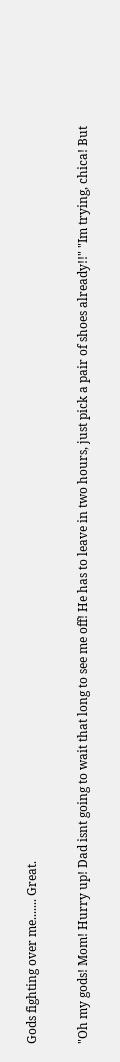Gods fighting over me....... Great.

"Oh my gods! Mom! Hurry up! Dad isnt going to wait that long to see me off! He has to leave in two hours, just pick a pair of shoes already!!" "Im trying, chica! But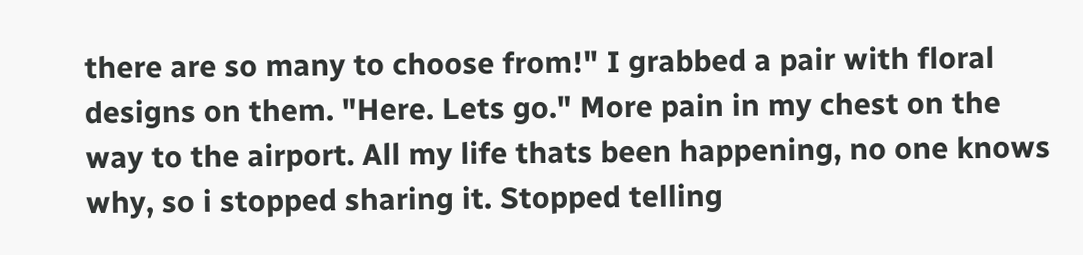there are so many to choose from!" I grabbed a pair with floral designs on them. "Here. Lets go." More pain in my chest on the way to the airport. All my life thats been happening, no one knows why, so i stopped sharing it. Stopped telling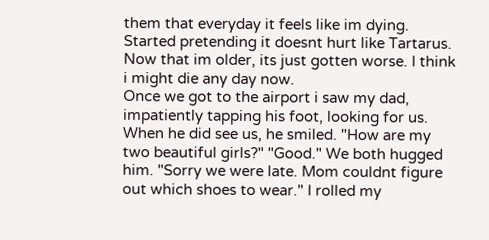them that everyday it feels like im dying. Started pretending it doesnt hurt like Tartarus. Now that im older, its just gotten worse. I think i might die any day now.
Once we got to the airport i saw my dad, impatiently tapping his foot, looking for us. When he did see us, he smiled. "How are my two beautiful girls?" "Good." We both hugged him. "Sorry we were late. Mom couldnt figure out which shoes to wear." I rolled my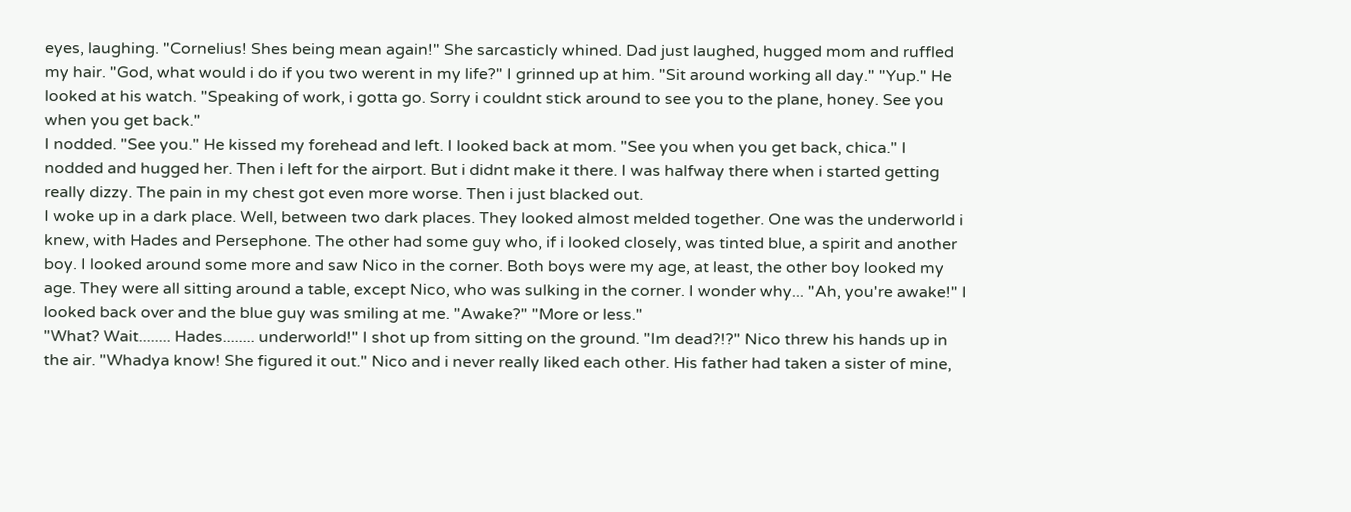eyes, laughing. "Cornelius! Shes being mean again!" She sarcasticly whined. Dad just laughed, hugged mom and ruffled my hair. "God, what would i do if you two werent in my life?" I grinned up at him. "Sit around working all day." "Yup." He looked at his watch. "Speaking of work, i gotta go. Sorry i couldnt stick around to see you to the plane, honey. See you when you get back."
I nodded. "See you." He kissed my forehead and left. I looked back at mom. "See you when you get back, chica." I nodded and hugged her. Then i left for the airport. But i didnt make it there. I was halfway there when i started getting really dizzy. The pain in my chest got even more worse. Then i just blacked out.
I woke up in a dark place. Well, between two dark places. They looked almost melded together. One was the underworld i knew, with Hades and Persephone. The other had some guy who, if i looked closely, was tinted blue, a spirit and another boy. I looked around some more and saw Nico in the corner. Both boys were my age, at least, the other boy looked my age. They were all sitting around a table, except Nico, who was sulking in the corner. I wonder why... "Ah, you're awake!" I looked back over and the blue guy was smiling at me. "Awake?" "More or less."
"What? Wait........ Hades........ underworld!" I shot up from sitting on the ground. "Im dead?!?" Nico threw his hands up in the air. "Whadya know! She figured it out." Nico and i never really liked each other. His father had taken a sister of mine,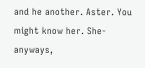and he another. Aster. You might know her. She- anyways,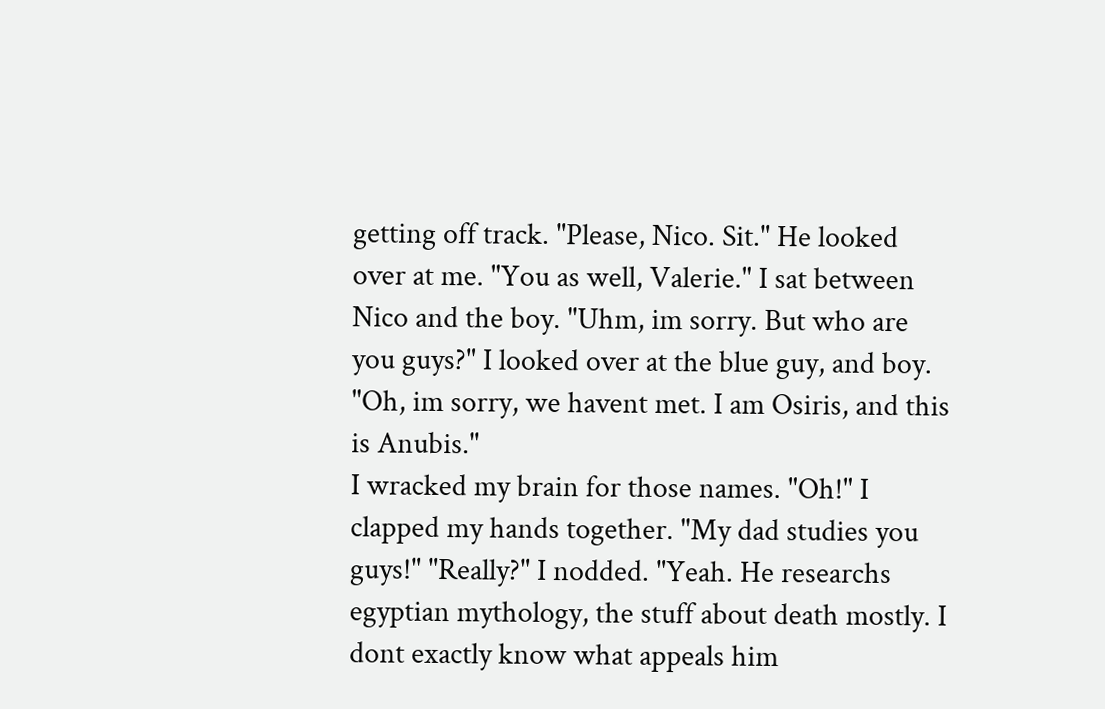getting off track. "Please, Nico. Sit." He looked over at me. "You as well, Valerie." I sat between Nico and the boy. "Uhm, im sorry. But who are you guys?" I looked over at the blue guy, and boy. "Oh, im sorry, we havent met. I am Osiris, and this is Anubis."
I wracked my brain for those names. "Oh!" I clapped my hands together. "My dad studies you guys!" "Really?" I nodded. "Yeah. He researchs egyptian mythology, the stuff about death mostly. I dont exactly know what appeals him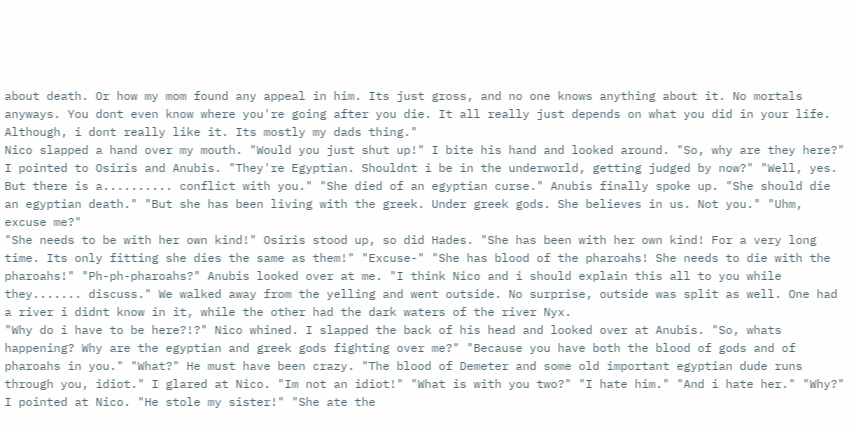about death. Or how my mom found any appeal in him. Its just gross, and no one knows anything about it. No mortals anyways. You dont even know where you're going after you die. It all really just depends on what you did in your life. Although, i dont really like it. Its mostly my dads thing."
Nico slapped a hand over my mouth. "Would you just shut up!" I bite his hand and looked around. "So, why are they here?" I pointed to Osiris and Anubis. "They're Egyptian. Shouldnt i be in the underworld, getting judged by now?" "Well, yes. But there is a.......... conflict with you." "She died of an egyptian curse." Anubis finally spoke up. "She should die an egyptian death." "But she has been living with the greek. Under greek gods. She believes in us. Not you." "Uhm, excuse me?"
"She needs to be with her own kind!" Osiris stood up, so did Hades. "She has been with her own kind! For a very long time. Its only fitting she dies the same as them!" "Excuse-" "She has blood of the pharoahs! She needs to die with the pharoahs!" "Ph-ph-pharoahs?" Anubis looked over at me. "I think Nico and i should explain this all to you while they....... discuss." We walked away from the yelling and went outside. No surprise, outside was split as well. One had a river i didnt know in it, while the other had the dark waters of the river Nyx.
"Why do i have to be here?!?" Nico whined. I slapped the back of his head and looked over at Anubis. "So, whats happening? Why are the egyptian and greek gods fighting over me?" "Because you have both the blood of gods and of pharoahs in you." "What?" He must have been crazy. "The blood of Demeter and some old important egyptian dude runs through you, idiot." I glared at Nico. "Im not an idiot!" "What is with you two?" "I hate him." "And i hate her." "Why?"
I pointed at Nico. "He stole my sister!" "She ate the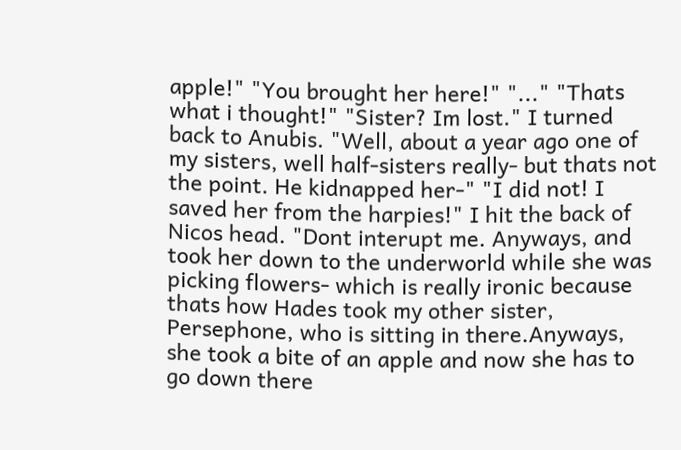apple!" "You brought her here!" "..." "Thats what i thought!" "Sister? Im lost." I turned back to Anubis. "Well, about a year ago one of my sisters, well half-sisters really- but thats not the point. He kidnapped her-" "I did not! I saved her from the harpies!" I hit the back of Nicos head. "Dont interupt me. Anyways, and took her down to the underworld while she was picking flowers- which is really ironic because thats how Hades took my other sister, Persephone, who is sitting in there.Anyways, she took a bite of an apple and now she has to go down there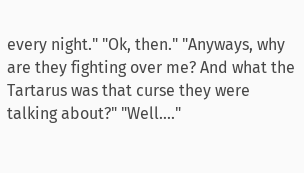every night." "Ok, then." "Anyways, why are they fighting over me? And what the Tartarus was that curse they were talking about?" "Well...."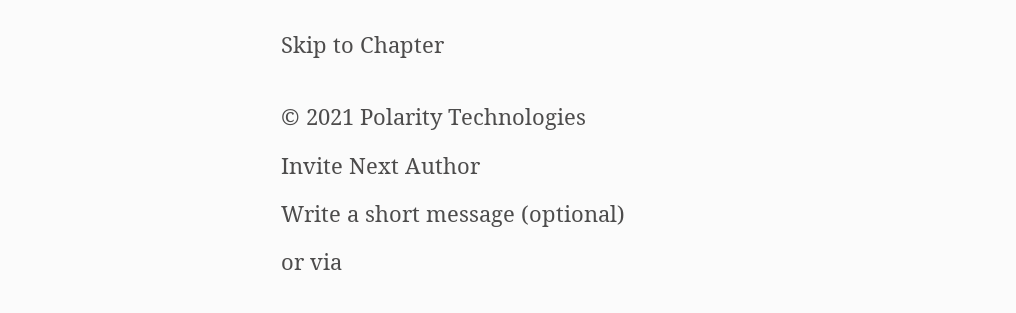Skip to Chapter


© 2021 Polarity Technologies

Invite Next Author

Write a short message (optional)

or via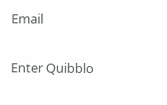Email

Enter Quibblo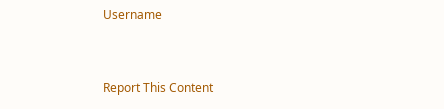Username


Report This Content